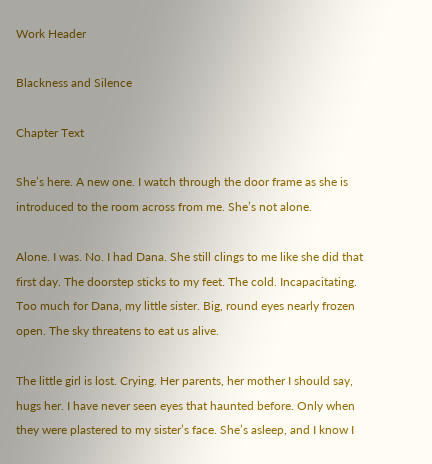Work Header

Blackness and Silence

Chapter Text

She’s here. A new one. I watch through the door frame as she is introduced to the room across from me. She’s not alone.

Alone. I was. No. I had Dana. She still clings to me like she did that first day. The doorstep sticks to my feet. The cold. Incapacitating. Too much for Dana, my little sister. Big, round eyes nearly frozen open. The sky threatens to eat us alive.

The little girl is lost. Crying. Her parents, her mother I should say, hugs her. I have never seen eyes that haunted before. Only when they were plastered to my sister’s face. She’s asleep, and I know I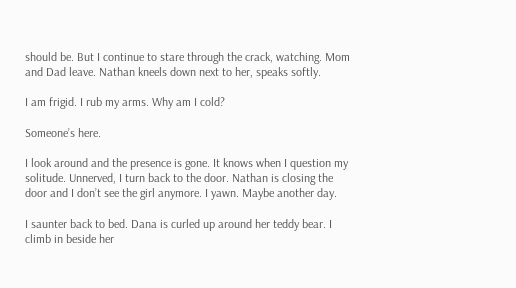should be. But I continue to stare through the crack, watching. Mom and Dad leave. Nathan kneels down next to her, speaks softly.

I am frigid. I rub my arms. Why am I cold?

Someone’s here.

I look around and the presence is gone. It knows when I question my solitude. Unnerved, I turn back to the door. Nathan is closing the door and I don’t see the girl anymore. I yawn. Maybe another day.

I saunter back to bed. Dana is curled up around her teddy bear. I climb in beside her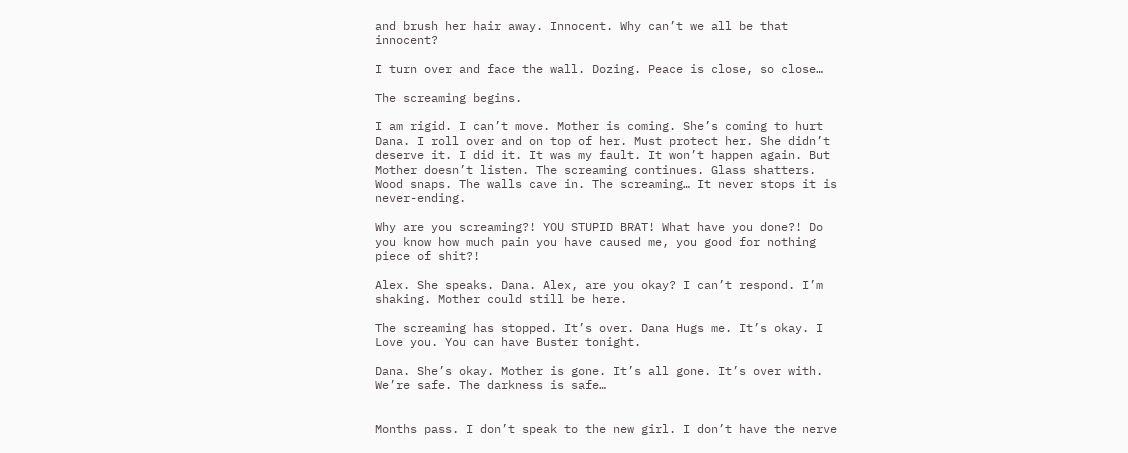and brush her hair away. Innocent. Why can’t we all be that innocent?

I turn over and face the wall. Dozing. Peace is close, so close…

The screaming begins.

I am rigid. I can’t move. Mother is coming. She’s coming to hurt Dana. I roll over and on top of her. Must protect her. She didn’t deserve it. I did it. It was my fault. It won’t happen again. But Mother doesn’t listen. The screaming continues. Glass shatters. Wood snaps. The walls cave in. The screaming… It never stops it is never-ending.

Why are you screaming?! YOU STUPID BRAT! What have you done?! Do you know how much pain you have caused me, you good for nothing piece of shit?!

Alex. She speaks. Dana. Alex, are you okay? I can’t respond. I’m shaking. Mother could still be here.

The screaming has stopped. It’s over. Dana Hugs me. It’s okay. I Love you. You can have Buster tonight.

Dana. She’s okay. Mother is gone. It’s all gone. It’s over with. We’re safe. The darkness is safe…


Months pass. I don’t speak to the new girl. I don’t have the nerve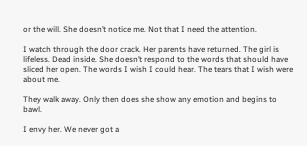or the will. She doesn’t notice me. Not that I need the attention.

I watch through the door crack. Her parents have returned. The girl is lifeless. Dead inside. She doesn’t respond to the words that should have sliced her open. The words I wish I could hear. The tears that I wish were about me.

They walk away. Only then does she show any emotion and begins to bawl.

I envy her. We never got a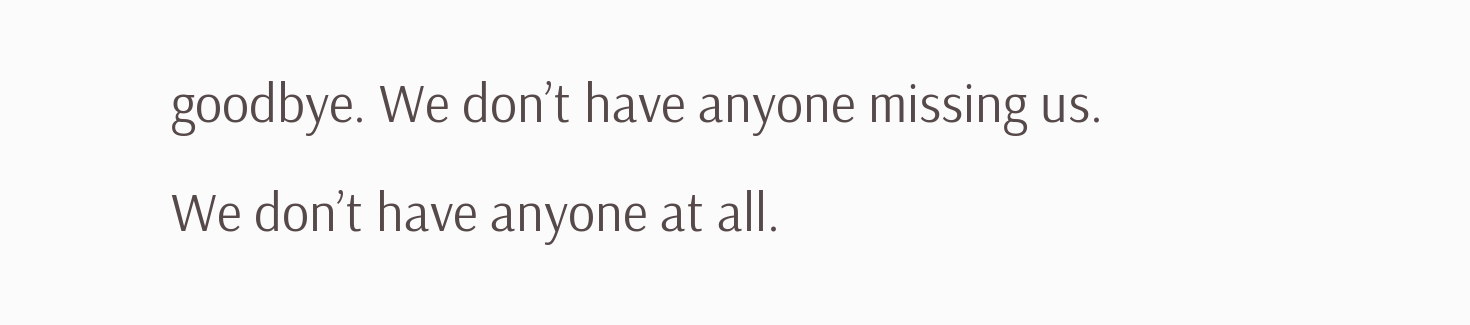goodbye. We don’t have anyone missing us. We don’t have anyone at all.